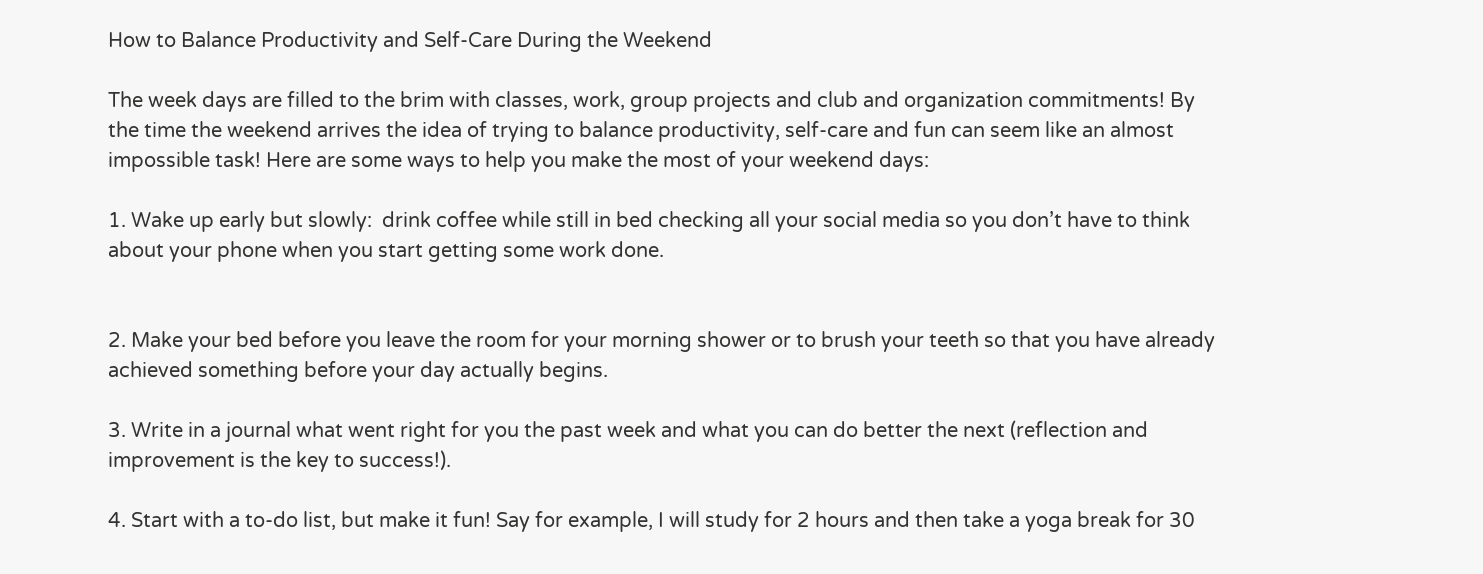How to Balance Productivity and Self-Care During the Weekend

The week days are filled to the brim with classes, work, group projects and club and organization commitments! By the time the weekend arrives the idea of trying to balance productivity, self-care and fun can seem like an almost impossible task! Here are some ways to help you make the most of your weekend days:

1. Wake up early but slowly:  drink coffee while still in bed checking all your social media so you don’t have to think about your phone when you start getting some work done.


2. Make your bed before you leave the room for your morning shower or to brush your teeth so that you have already achieved something before your day actually begins.

3. Write in a journal what went right for you the past week and what you can do better the next (reflection and improvement is the key to success!).

4. Start with a to-do list, but make it fun! Say for example, I will study for 2 hours and then take a yoga break for 30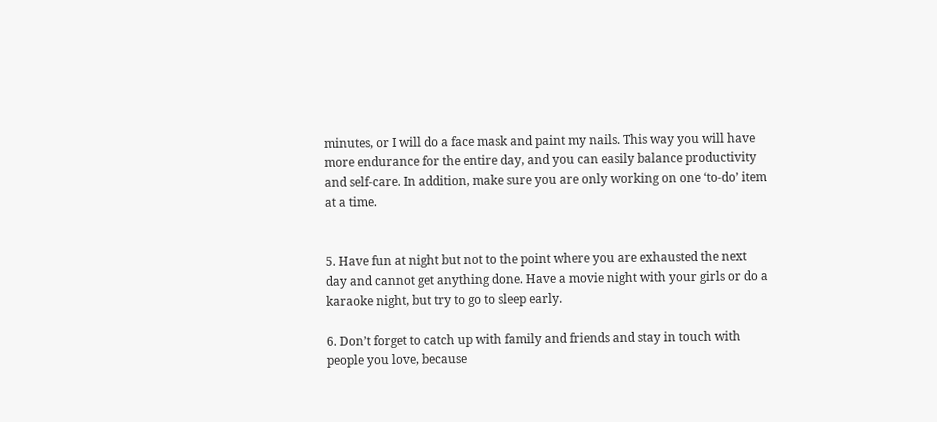minutes, or I will do a face mask and paint my nails. This way you will have more endurance for the entire day, and you can easily balance productivity and self-care. In addition, make sure you are only working on one ‘to-do’ item at a time.


5. Have fun at night but not to the point where you are exhausted the next day and cannot get anything done. Have a movie night with your girls or do a karaoke night, but try to go to sleep early.

6. Don’t forget to catch up with family and friends and stay in touch with people you love, because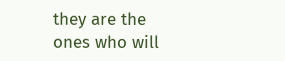they are the ones who will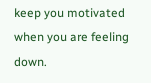keep you motivated when you are feeling down.